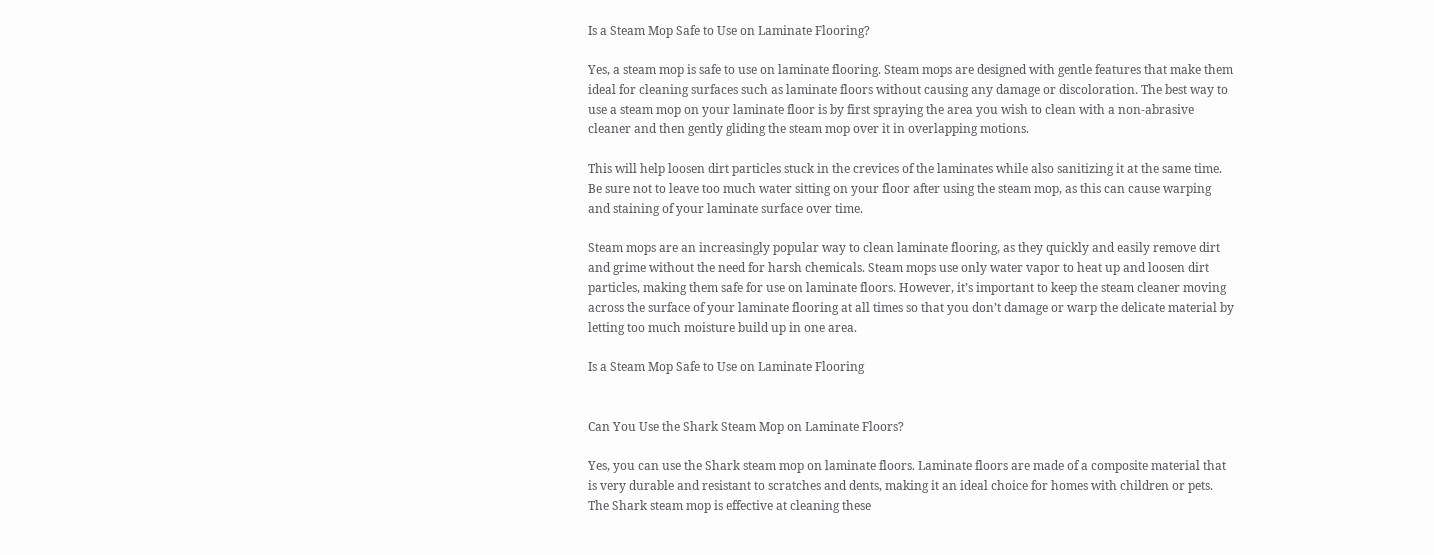Is a Steam Mop Safe to Use on Laminate Flooring?

Yes, a steam mop is safe to use on laminate flooring. Steam mops are designed with gentle features that make them ideal for cleaning surfaces such as laminate floors without causing any damage or discoloration. The best way to use a steam mop on your laminate floor is by first spraying the area you wish to clean with a non-abrasive cleaner and then gently gliding the steam mop over it in overlapping motions.

This will help loosen dirt particles stuck in the crevices of the laminates while also sanitizing it at the same time. Be sure not to leave too much water sitting on your floor after using the steam mop, as this can cause warping and staining of your laminate surface over time.

Steam mops are an increasingly popular way to clean laminate flooring, as they quickly and easily remove dirt and grime without the need for harsh chemicals. Steam mops use only water vapor to heat up and loosen dirt particles, making them safe for use on laminate floors. However, it’s important to keep the steam cleaner moving across the surface of your laminate flooring at all times so that you don’t damage or warp the delicate material by letting too much moisture build up in one area.

Is a Steam Mop Safe to Use on Laminate Flooring


Can You Use the Shark Steam Mop on Laminate Floors?

Yes, you can use the Shark steam mop on laminate floors. Laminate floors are made of a composite material that is very durable and resistant to scratches and dents, making it an ideal choice for homes with children or pets. The Shark steam mop is effective at cleaning these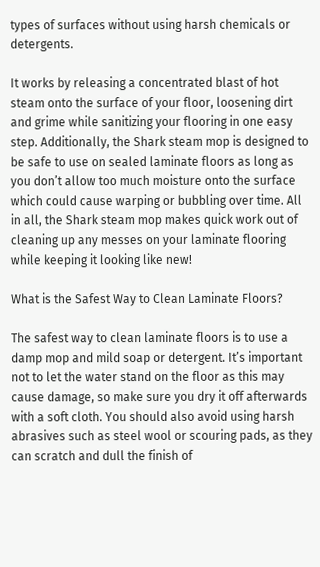types of surfaces without using harsh chemicals or detergents.

It works by releasing a concentrated blast of hot steam onto the surface of your floor, loosening dirt and grime while sanitizing your flooring in one easy step. Additionally, the Shark steam mop is designed to be safe to use on sealed laminate floors as long as you don’t allow too much moisture onto the surface which could cause warping or bubbling over time. All in all, the Shark steam mop makes quick work out of cleaning up any messes on your laminate flooring while keeping it looking like new!

What is the Safest Way to Clean Laminate Floors?

The safest way to clean laminate floors is to use a damp mop and mild soap or detergent. It’s important not to let the water stand on the floor as this may cause damage, so make sure you dry it off afterwards with a soft cloth. You should also avoid using harsh abrasives such as steel wool or scouring pads, as they can scratch and dull the finish of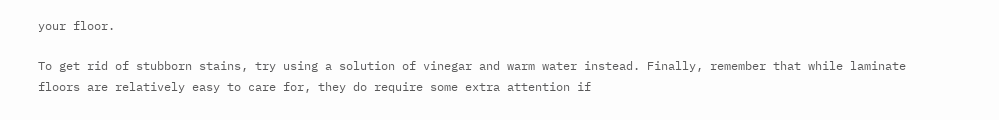your floor.

To get rid of stubborn stains, try using a solution of vinegar and warm water instead. Finally, remember that while laminate floors are relatively easy to care for, they do require some extra attention if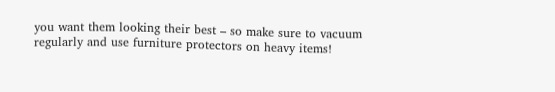you want them looking their best – so make sure to vacuum regularly and use furniture protectors on heavy items!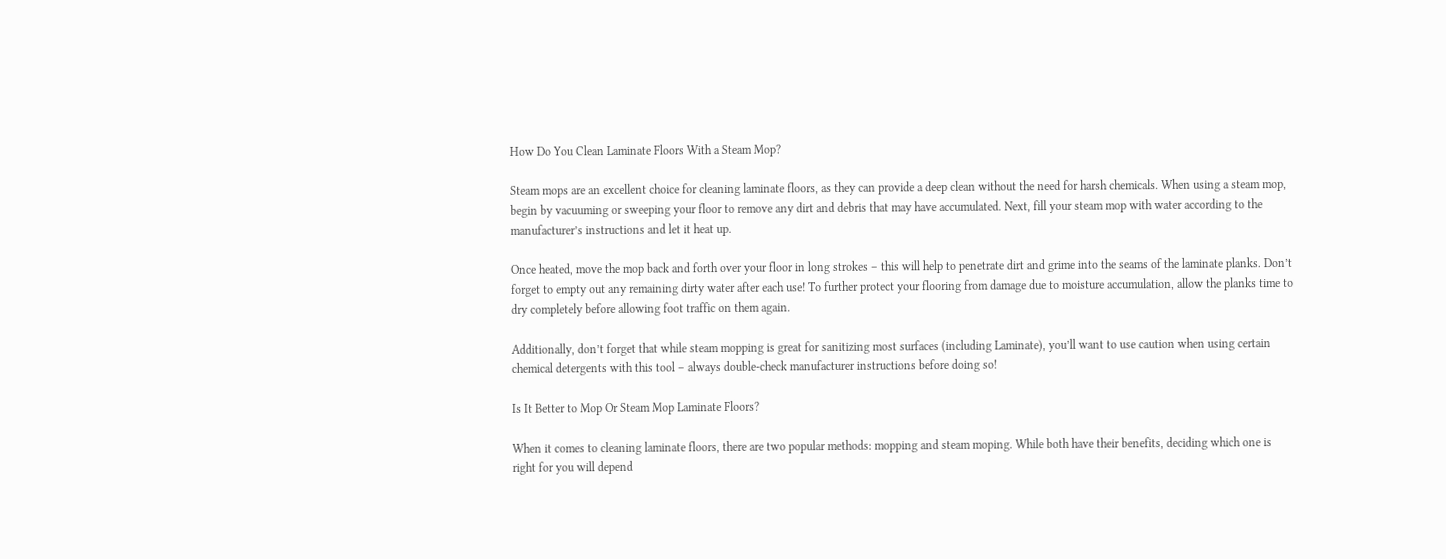How Do You Clean Laminate Floors With a Steam Mop?

Steam mops are an excellent choice for cleaning laminate floors, as they can provide a deep clean without the need for harsh chemicals. When using a steam mop, begin by vacuuming or sweeping your floor to remove any dirt and debris that may have accumulated. Next, fill your steam mop with water according to the manufacturer’s instructions and let it heat up.

Once heated, move the mop back and forth over your floor in long strokes – this will help to penetrate dirt and grime into the seams of the laminate planks. Don’t forget to empty out any remaining dirty water after each use! To further protect your flooring from damage due to moisture accumulation, allow the planks time to dry completely before allowing foot traffic on them again.

Additionally, don’t forget that while steam mopping is great for sanitizing most surfaces (including Laminate), you’ll want to use caution when using certain chemical detergents with this tool – always double-check manufacturer instructions before doing so!

Is It Better to Mop Or Steam Mop Laminate Floors?

When it comes to cleaning laminate floors, there are two popular methods: mopping and steam moping. While both have their benefits, deciding which one is right for you will depend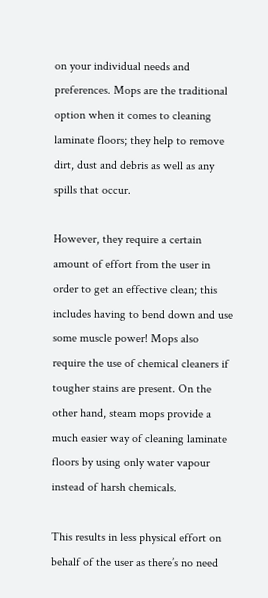on your individual needs and preferences. Mops are the traditional option when it comes to cleaning laminate floors; they help to remove dirt, dust and debris as well as any spills that occur.

However, they require a certain amount of effort from the user in order to get an effective clean; this includes having to bend down and use some muscle power! Mops also require the use of chemical cleaners if tougher stains are present. On the other hand, steam mops provide a much easier way of cleaning laminate floors by using only water vapour instead of harsh chemicals.

This results in less physical effort on behalf of the user as there’s no need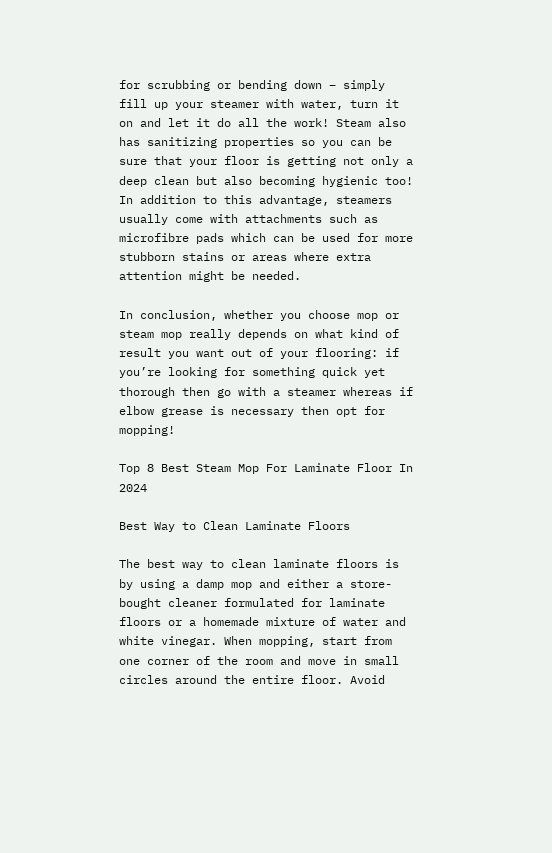for scrubbing or bending down – simply fill up your steamer with water, turn it on and let it do all the work! Steam also has sanitizing properties so you can be sure that your floor is getting not only a deep clean but also becoming hygienic too! In addition to this advantage, steamers usually come with attachments such as microfibre pads which can be used for more stubborn stains or areas where extra attention might be needed.

In conclusion, whether you choose mop or steam mop really depends on what kind of result you want out of your flooring: if you’re looking for something quick yet thorough then go with a steamer whereas if elbow grease is necessary then opt for mopping!

Top 8 Best Steam Mop For Laminate Floor In 2024

Best Way to Clean Laminate Floors

The best way to clean laminate floors is by using a damp mop and either a store-bought cleaner formulated for laminate floors or a homemade mixture of water and white vinegar. When mopping, start from one corner of the room and move in small circles around the entire floor. Avoid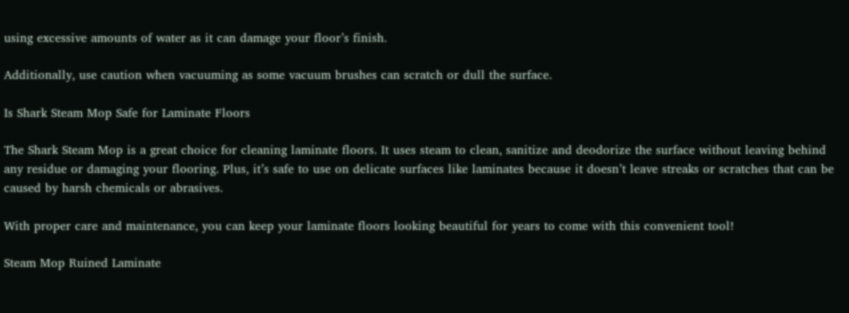using excessive amounts of water as it can damage your floor’s finish.

Additionally, use caution when vacuuming as some vacuum brushes can scratch or dull the surface.

Is Shark Steam Mop Safe for Laminate Floors

The Shark Steam Mop is a great choice for cleaning laminate floors. It uses steam to clean, sanitize and deodorize the surface without leaving behind any residue or damaging your flooring. Plus, it’s safe to use on delicate surfaces like laminates because it doesn’t leave streaks or scratches that can be caused by harsh chemicals or abrasives.

With proper care and maintenance, you can keep your laminate floors looking beautiful for years to come with this convenient tool!

Steam Mop Ruined Laminate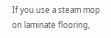If you use a steam mop on laminate flooring,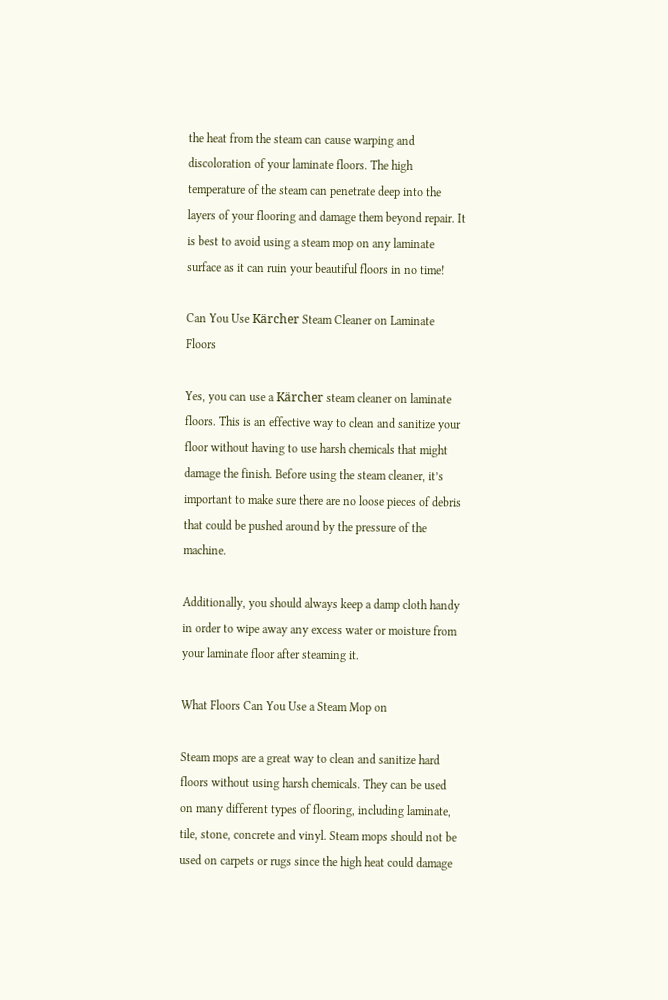the heat from the steam can cause warping and discoloration of your laminate floors. The high temperature of the steam can penetrate deep into the layers of your flooring and damage them beyond repair. It is best to avoid using a steam mop on any laminate surface as it can ruin your beautiful floors in no time!

Can You Use Kärcher Steam Cleaner on Laminate Floors

Yes, you can use a Kärcher steam cleaner on laminate floors. This is an effective way to clean and sanitize your floor without having to use harsh chemicals that might damage the finish. Before using the steam cleaner, it’s important to make sure there are no loose pieces of debris that could be pushed around by the pressure of the machine.

Additionally, you should always keep a damp cloth handy in order to wipe away any excess water or moisture from your laminate floor after steaming it.

What Floors Can You Use a Steam Mop on

Steam mops are a great way to clean and sanitize hard floors without using harsh chemicals. They can be used on many different types of flooring, including laminate, tile, stone, concrete and vinyl. Steam mops should not be used on carpets or rugs since the high heat could damage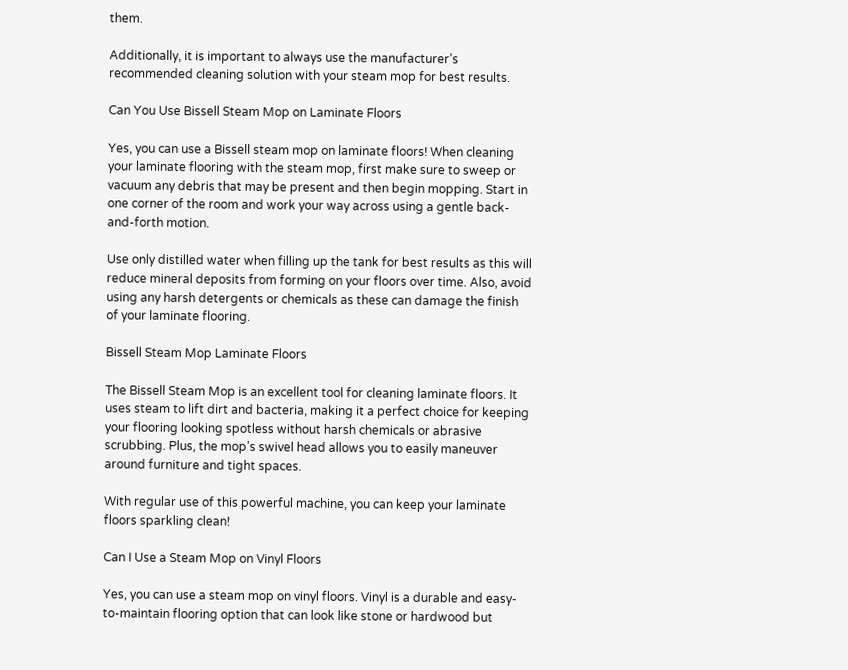them.

Additionally, it is important to always use the manufacturer’s recommended cleaning solution with your steam mop for best results.

Can You Use Bissell Steam Mop on Laminate Floors

Yes, you can use a Bissell steam mop on laminate floors! When cleaning your laminate flooring with the steam mop, first make sure to sweep or vacuum any debris that may be present and then begin mopping. Start in one corner of the room and work your way across using a gentle back-and-forth motion.

Use only distilled water when filling up the tank for best results as this will reduce mineral deposits from forming on your floors over time. Also, avoid using any harsh detergents or chemicals as these can damage the finish of your laminate flooring.

Bissell Steam Mop Laminate Floors

The Bissell Steam Mop is an excellent tool for cleaning laminate floors. It uses steam to lift dirt and bacteria, making it a perfect choice for keeping your flooring looking spotless without harsh chemicals or abrasive scrubbing. Plus, the mop’s swivel head allows you to easily maneuver around furniture and tight spaces.

With regular use of this powerful machine, you can keep your laminate floors sparkling clean!

Can I Use a Steam Mop on Vinyl Floors

Yes, you can use a steam mop on vinyl floors. Vinyl is a durable and easy-to-maintain flooring option that can look like stone or hardwood but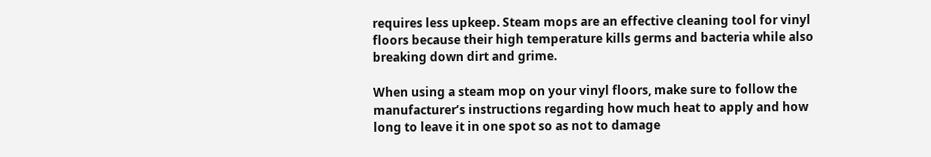requires less upkeep. Steam mops are an effective cleaning tool for vinyl floors because their high temperature kills germs and bacteria while also breaking down dirt and grime.

When using a steam mop on your vinyl floors, make sure to follow the manufacturer’s instructions regarding how much heat to apply and how long to leave it in one spot so as not to damage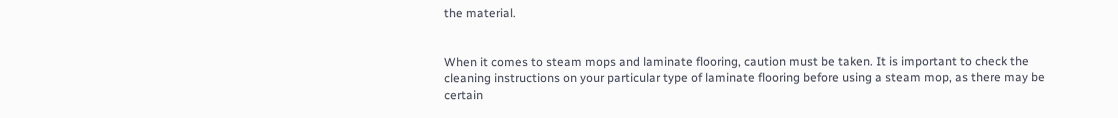the material.


When it comes to steam mops and laminate flooring, caution must be taken. It is important to check the cleaning instructions on your particular type of laminate flooring before using a steam mop, as there may be certain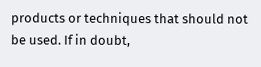products or techniques that should not be used. If in doubt,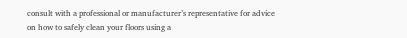consult with a professional or manufacturer’s representative for advice on how to safely clean your floors using a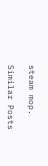steam mop.

Similar Posts